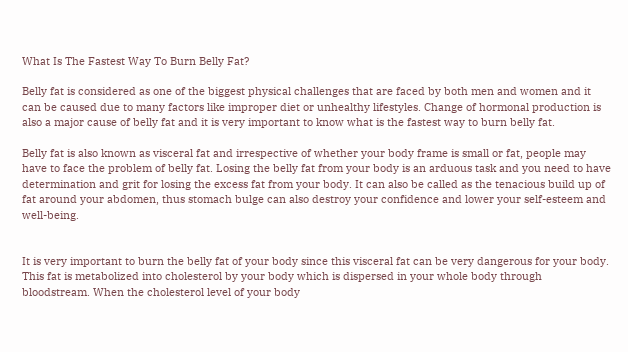What Is The Fastest Way To Burn Belly Fat?

Belly fat is considered as one of the biggest physical challenges that are faced by both men and women and it can be caused due to many factors like improper diet or unhealthy lifestyles. Change of hormonal production is also a major cause of belly fat and it is very important to know what is the fastest way to burn belly fat.

Belly fat is also known as visceral fat and irrespective of whether your body frame is small or fat, people may have to face the problem of belly fat. Losing the belly fat from your body is an arduous task and you need to have determination and grit for losing the excess fat from your body. It can also be called as the tenacious build up of fat around your abdomen, thus stomach bulge can also destroy your confidence and lower your self-esteem and well-being.


It is very important to burn the belly fat of your body since this visceral fat can be very dangerous for your body. This fat is metabolized into cholesterol by your body which is dispersed in your whole body through bloodstream. When the cholesterol level of your body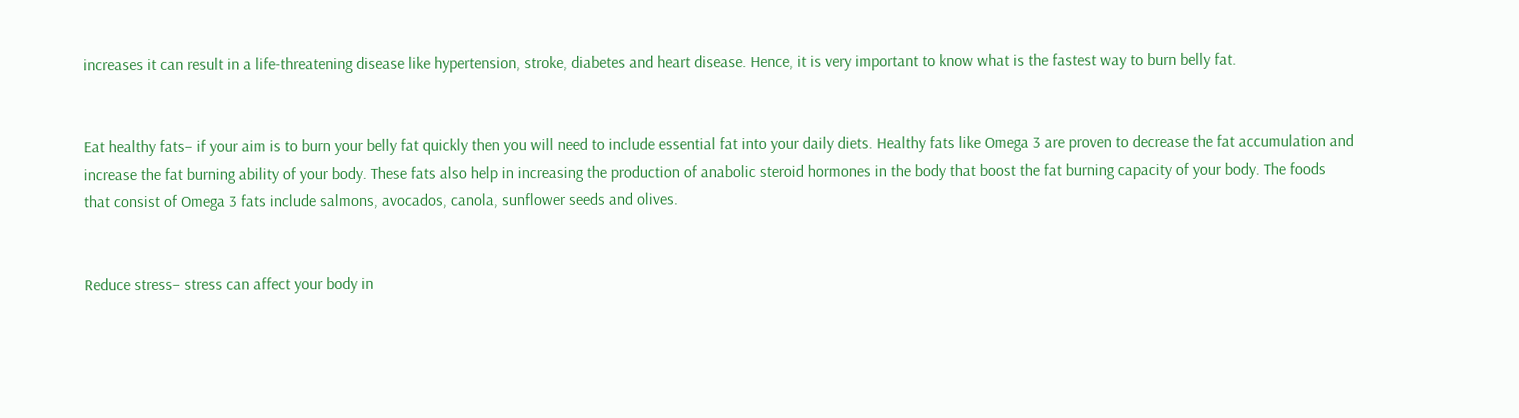increases it can result in a life-threatening disease like hypertension, stroke, diabetes and heart disease. Hence, it is very important to know what is the fastest way to burn belly fat.


Eat healthy fats– if your aim is to burn your belly fat quickly then you will need to include essential fat into your daily diets. Healthy fats like Omega 3 are proven to decrease the fat accumulation and increase the fat burning ability of your body. These fats also help in increasing the production of anabolic steroid hormones in the body that boost the fat burning capacity of your body. The foods that consist of Omega 3 fats include salmons, avocados, canola, sunflower seeds and olives.


Reduce stress– stress can affect your body in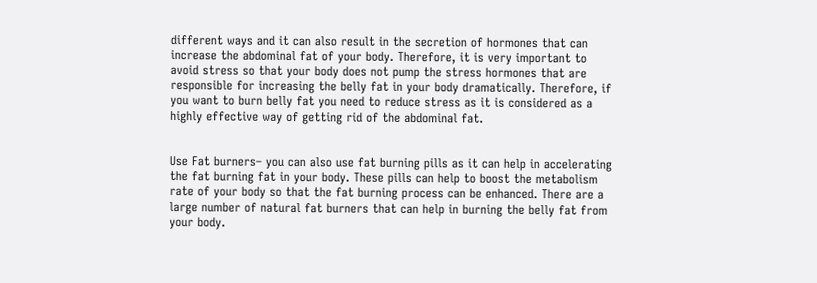different ways and it can also result in the secretion of hormones that can increase the abdominal fat of your body. Therefore, it is very important to avoid stress so that your body does not pump the stress hormones that are responsible for increasing the belly fat in your body dramatically. Therefore, if you want to burn belly fat you need to reduce stress as it is considered as a highly effective way of getting rid of the abdominal fat.


Use Fat burners– you can also use fat burning pills as it can help in accelerating the fat burning fat in your body. These pills can help to boost the metabolism rate of your body so that the fat burning process can be enhanced. There are a large number of natural fat burners that can help in burning the belly fat from your body.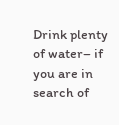Drink plenty of water– if you are in search of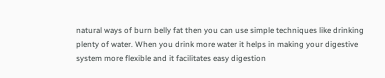natural ways of burn belly fat then you can use simple techniques like drinking plenty of water. When you drink more water it helps in making your digestive system more flexible and it facilitates easy digestion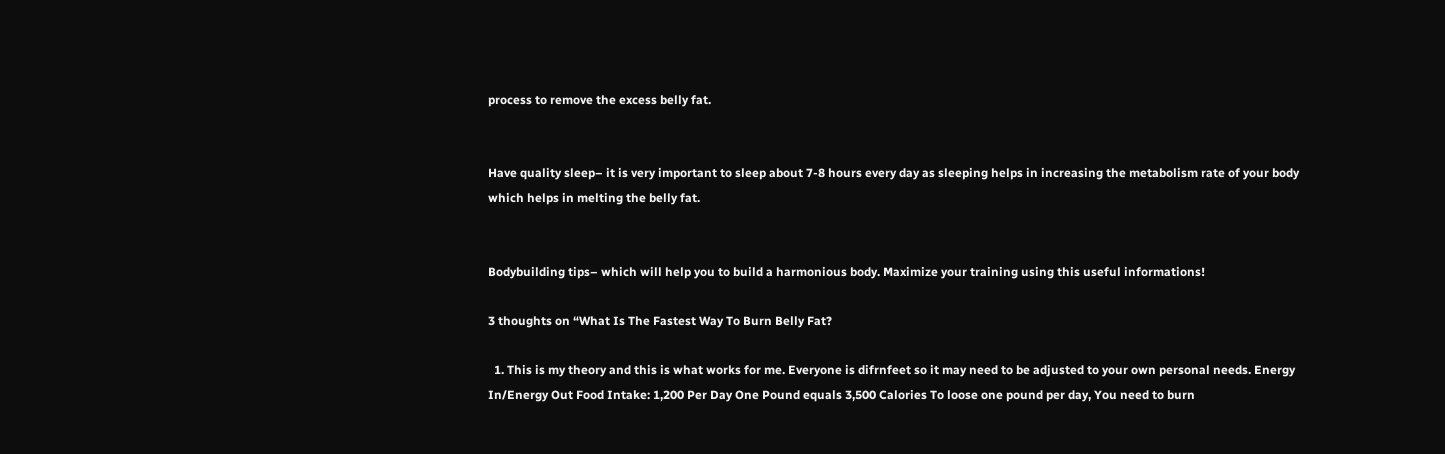process to remove the excess belly fat.


Have quality sleep– it is very important to sleep about 7-8 hours every day as sleeping helps in increasing the metabolism rate of your body which helps in melting the belly fat.


Bodybuilding tips– which will help you to build a harmonious body. Maximize your training using this useful informations!

3 thoughts on “What Is The Fastest Way To Burn Belly Fat?

  1. This is my theory and this is what works for me. Everyone is difrnfeet so it may need to be adjusted to your own personal needs. Energy In/Energy Out Food Intake: 1,200 Per Day One Pound equals 3,500 Calories To loose one pound per day, You need to burn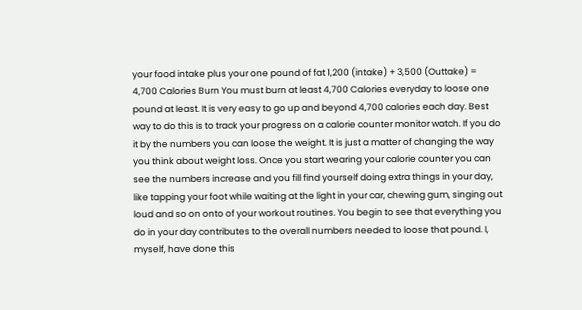your food intake plus your one pound of fat 1,200 (intake) + 3,500 (Outtake) = 4,700 Calories Burn You must burn at least 4,700 Calories everyday to loose one pound at least. It is very easy to go up and beyond 4,700 calories each day. Best way to do this is to track your progress on a calorie counter monitor watch. If you do it by the numbers you can loose the weight. It is just a matter of changing the way you think about weight loss. Once you start wearing your calorie counter you can see the numbers increase and you fill find yourself doing extra things in your day, like tapping your foot while waiting at the light in your car, chewing gum, singing out loud and so on onto of your workout routines. You begin to see that everything you do in your day contributes to the overall numbers needed to loose that pound. I, myself, have done this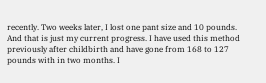recently. Two weeks later, I lost one pant size and 10 pounds. And that is just my current progress. I have used this method previously after childbirth and have gone from 168 to 127 pounds with in two months. I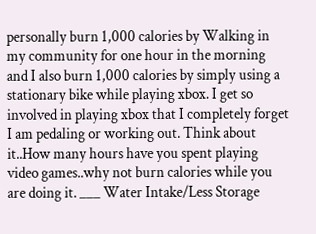personally burn 1,000 calories by Walking in my community for one hour in the morning and I also burn 1,000 calories by simply using a stationary bike while playing xbox. I get so involved in playing xbox that I completely forget I am pedaling or working out. Think about it..How many hours have you spent playing video games..why not burn calories while you are doing it. ___ Water Intake/Less Storage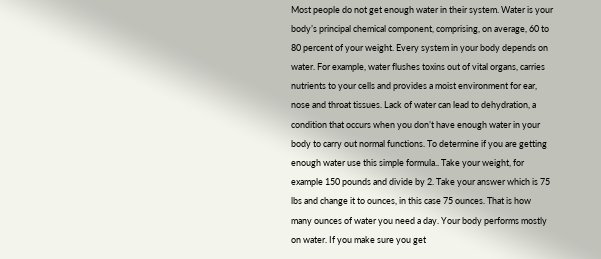Most people do not get enough water in their system. Water is your body’s principal chemical component, comprising, on average, 60 to 80 percent of your weight. Every system in your body depends on water. For example, water flushes toxins out of vital organs, carries nutrients to your cells and provides a moist environment for ear, nose and throat tissues. Lack of water can lead to dehydration, a condition that occurs when you don’t have enough water in your body to carry out normal functions. To determine if you are getting enough water use this simple formula.. Take your weight, for example 150 pounds and divide by 2. Take your answer which is 75 lbs and change it to ounces, in this case 75 ounces. That is how many ounces of water you need a day. Your body performs mostly on water. If you make sure you get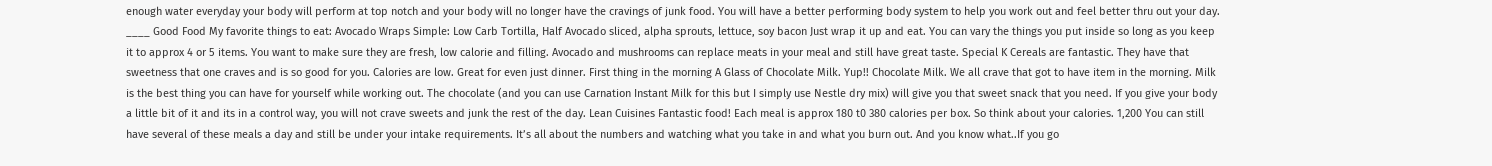enough water everyday your body will perform at top notch and your body will no longer have the cravings of junk food. You will have a better performing body system to help you work out and feel better thru out your day. ____ Good Food My favorite things to eat: Avocado Wraps Simple: Low Carb Tortilla, Half Avocado sliced, alpha sprouts, lettuce, soy bacon Just wrap it up and eat. You can vary the things you put inside so long as you keep it to approx 4 or 5 items. You want to make sure they are fresh, low calorie and filling. Avocado and mushrooms can replace meats in your meal and still have great taste. Special K Cereals are fantastic. They have that sweetness that one craves and is so good for you. Calories are low. Great for even just dinner. First thing in the morning A Glass of Chocolate Milk. Yup!! Chocolate Milk. We all crave that got to have item in the morning. Milk is the best thing you can have for yourself while working out. The chocolate (and you can use Carnation Instant Milk for this but I simply use Nestle dry mix) will give you that sweet snack that you need. If you give your body a little bit of it and its in a control way, you will not crave sweets and junk the rest of the day. Lean Cuisines Fantastic food! Each meal is approx 180 t0 380 calories per box. So think about your calories. 1,200 You can still have several of these meals a day and still be under your intake requirements. It’s all about the numbers and watching what you take in and what you burn out. And you know what..If you go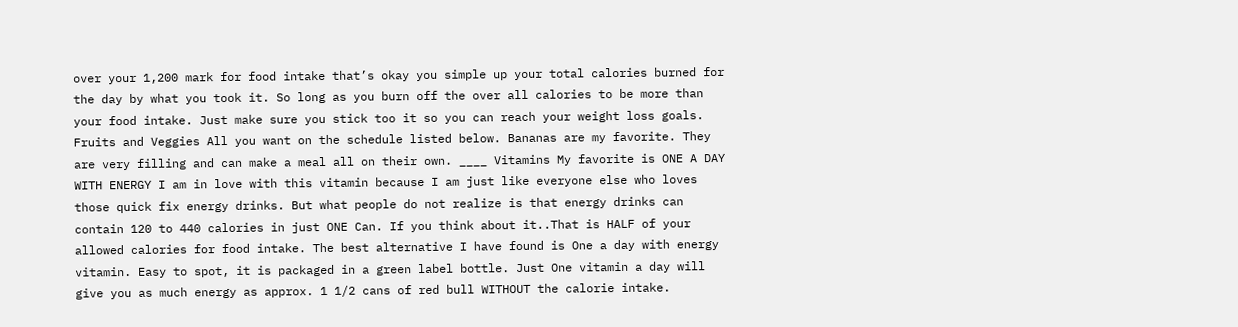over your 1,200 mark for food intake that’s okay you simple up your total calories burned for the day by what you took it. So long as you burn off the over all calories to be more than your food intake. Just make sure you stick too it so you can reach your weight loss goals. Fruits and Veggies All you want on the schedule listed below. Bananas are my favorite. They are very filling and can make a meal all on their own. ____ Vitamins My favorite is ONE A DAY WITH ENERGY I am in love with this vitamin because I am just like everyone else who loves those quick fix energy drinks. But what people do not realize is that energy drinks can contain 120 to 440 calories in just ONE Can. If you think about it..That is HALF of your allowed calories for food intake. The best alternative I have found is One a day with energy vitamin. Easy to spot, it is packaged in a green label bottle. Just One vitamin a day will give you as much energy as approx. 1 1/2 cans of red bull WITHOUT the calorie intake.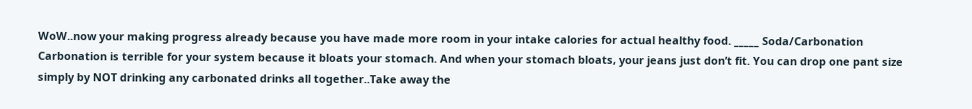WoW..now your making progress already because you have made more room in your intake calories for actual healthy food. _____ Soda/Carbonation Carbonation is terrible for your system because it bloats your stomach. And when your stomach bloats, your jeans just don’t fit. You can drop one pant size simply by NOT drinking any carbonated drinks all together..Take away the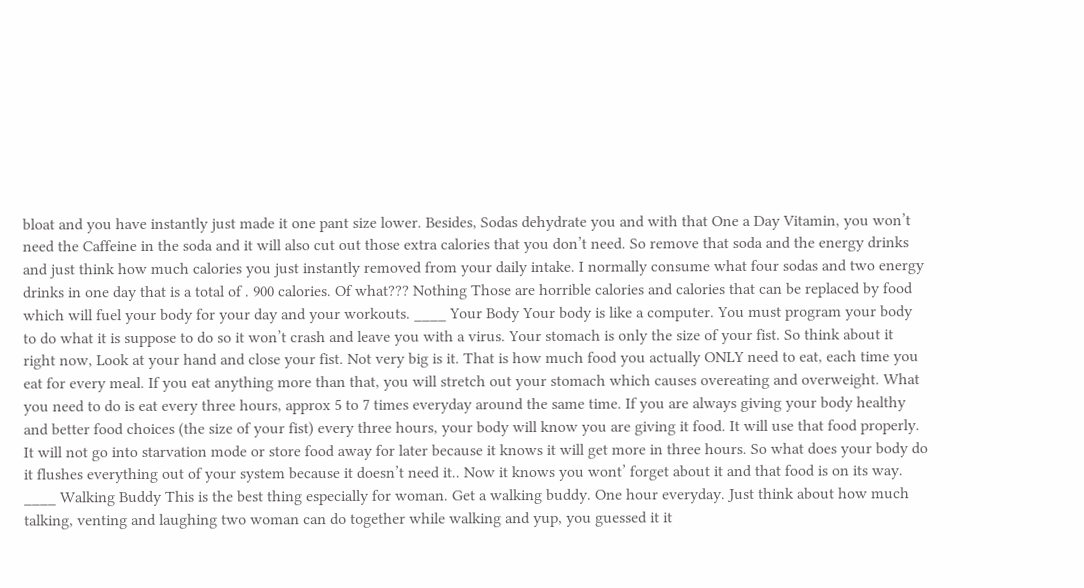bloat and you have instantly just made it one pant size lower. Besides, Sodas dehydrate you and with that One a Day Vitamin, you won’t need the Caffeine in the soda and it will also cut out those extra calories that you don’t need. So remove that soda and the energy drinks and just think how much calories you just instantly removed from your daily intake. I normally consume what four sodas and two energy drinks in one day that is a total of . 900 calories. Of what??? Nothing Those are horrible calories and calories that can be replaced by food which will fuel your body for your day and your workouts. ____ Your Body Your body is like a computer. You must program your body to do what it is suppose to do so it won’t crash and leave you with a virus. Your stomach is only the size of your fist. So think about it right now, Look at your hand and close your fist. Not very big is it. That is how much food you actually ONLY need to eat, each time you eat for every meal. If you eat anything more than that, you will stretch out your stomach which causes overeating and overweight. What you need to do is eat every three hours, approx 5 to 7 times everyday around the same time. If you are always giving your body healthy and better food choices (the size of your fist) every three hours, your body will know you are giving it food. It will use that food properly. It will not go into starvation mode or store food away for later because it knows it will get more in three hours. So what does your body do it flushes everything out of your system because it doesn’t need it.. Now it knows you wont’ forget about it and that food is on its way. ____ Walking Buddy This is the best thing especially for woman. Get a walking buddy. One hour everyday. Just think about how much talking, venting and laughing two woman can do together while walking and yup, you guessed it it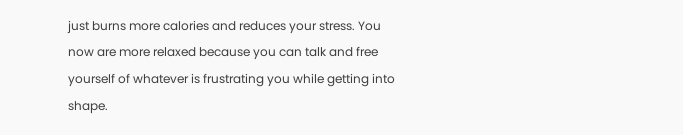just burns more calories and reduces your stress. You now are more relaxed because you can talk and free yourself of whatever is frustrating you while getting into shape.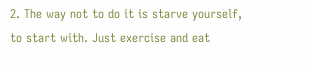2. The way not to do it is starve yourself, to start with. Just exercise and eat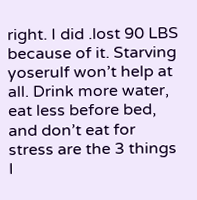right. I did .lost 90 LBS because of it. Starving yoserulf won’t help at all. Drink more water, eat less before bed, and don’t eat for stress are the 3 things I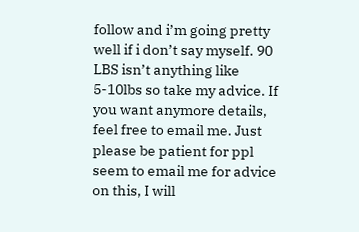follow and i’m going pretty well if i don’t say myself. 90 LBS isn’t anything like 5-10lbs so take my advice. If you want anymore details, feel free to email me. Just please be patient for ppl seem to email me for advice on this, I will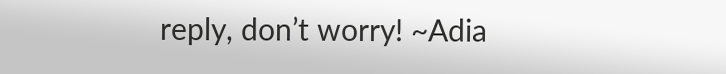reply, don’t worry! ~Adia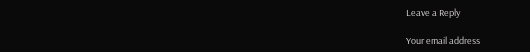Leave a Reply

Your email address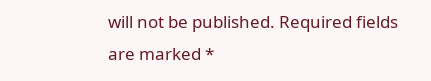will not be published. Required fields are marked *